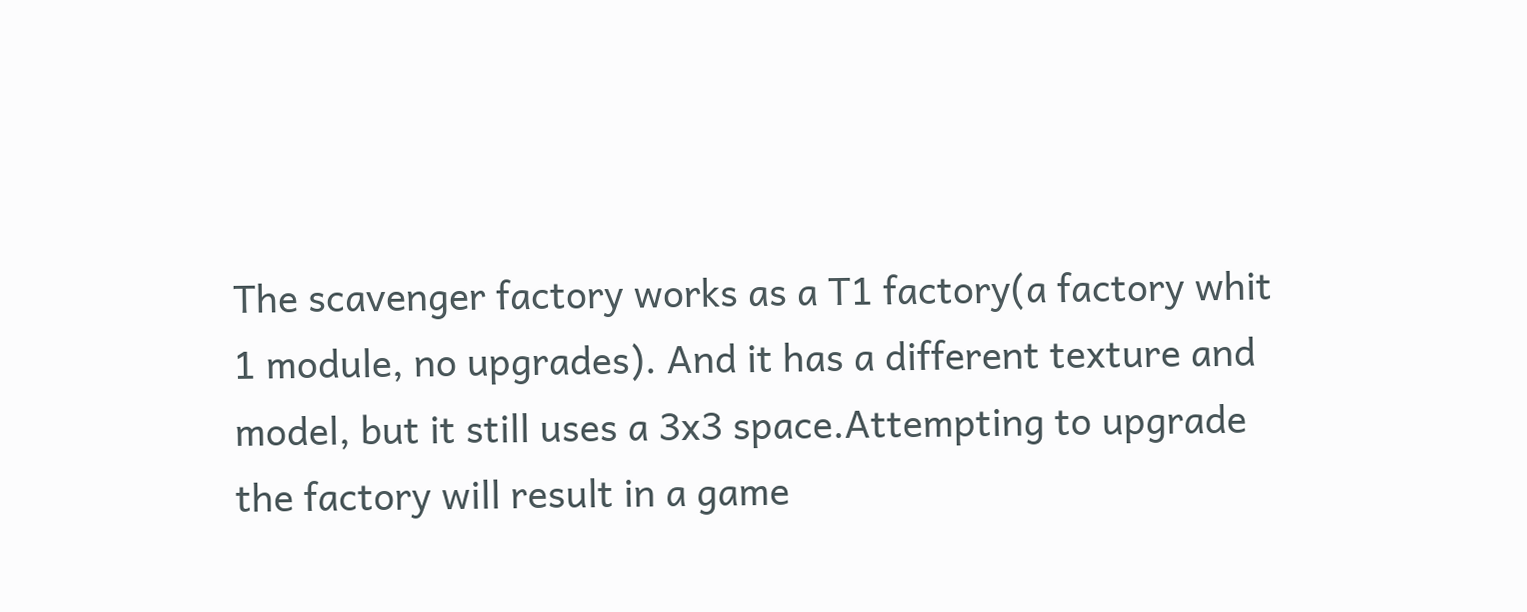The scavenger factory works as a T1 factory(a factory whit 1 module, no upgrades). And it has a different texture and model, but it still uses a 3x3 space.Attempting to upgrade the factory will result in a game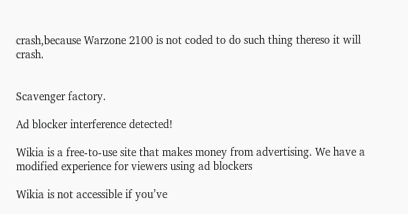crash,because Warzone 2100 is not coded to do such thing thereso it will crash.


Scavenger factory.

Ad blocker interference detected!

Wikia is a free-to-use site that makes money from advertising. We have a modified experience for viewers using ad blockers

Wikia is not accessible if you’ve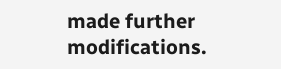made further modifications.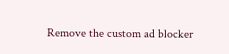Remove the custom ad blocker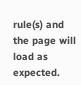rule(s) and the page will load as expected.